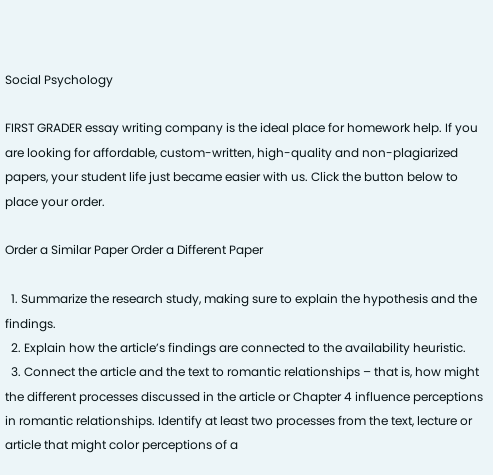Social Psychology

FIRST GRADER essay writing company is the ideal place for homework help. If you are looking for affordable, custom-written, high-quality and non-plagiarized papers, your student life just became easier with us. Click the button below to place your order.

Order a Similar Paper Order a Different Paper

  1. Summarize the research study, making sure to explain the hypothesis and the findings.
  2. Explain how the article’s findings are connected to the availability heuristic.
  3. Connect the article and the text to romantic relationships – that is, how might the different processes discussed in the article or Chapter 4 influence perceptions in romantic relationships. Identify at least two processes from the text, lecture or article that might color perceptions of a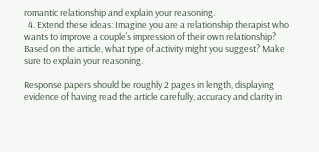romantic relationship and explain your reasoning.
  4. Extend these ideas: Imagine you are a relationship therapist who wants to improve a couple’s impression of their own relationship? Based on the article, what type of activity might you suggest? Make sure to explain your reasoning.

Response papers should be roughly 2 pages in length, displaying evidence of having read the article carefully, accuracy and clarity in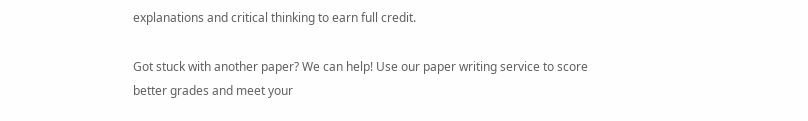explanations and critical thinking to earn full credit.

Got stuck with another paper? We can help! Use our paper writing service to score better grades and meet your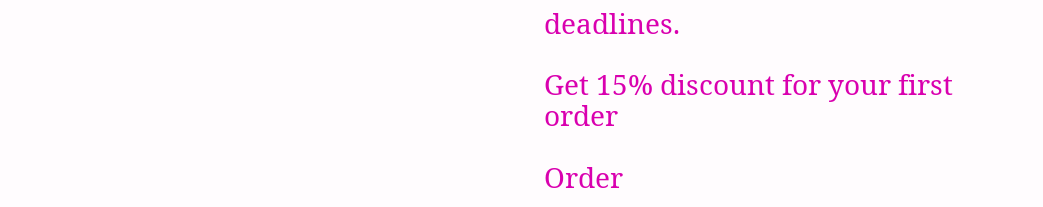deadlines.

Get 15% discount for your first order

Order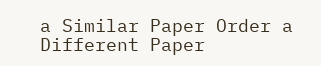a Similar Paper Order a Different Paper